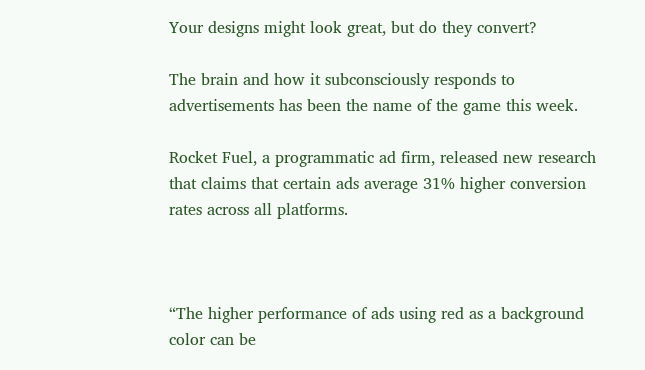Your designs might look great, but do they convert?

The brain and how it subconsciously responds to advertisements has been the name of the game this week.

Rocket Fuel, a programmatic ad firm, released new research that claims that certain ads average 31% higher conversion rates across all platforms.



“The higher performance of ads using red as a background color can be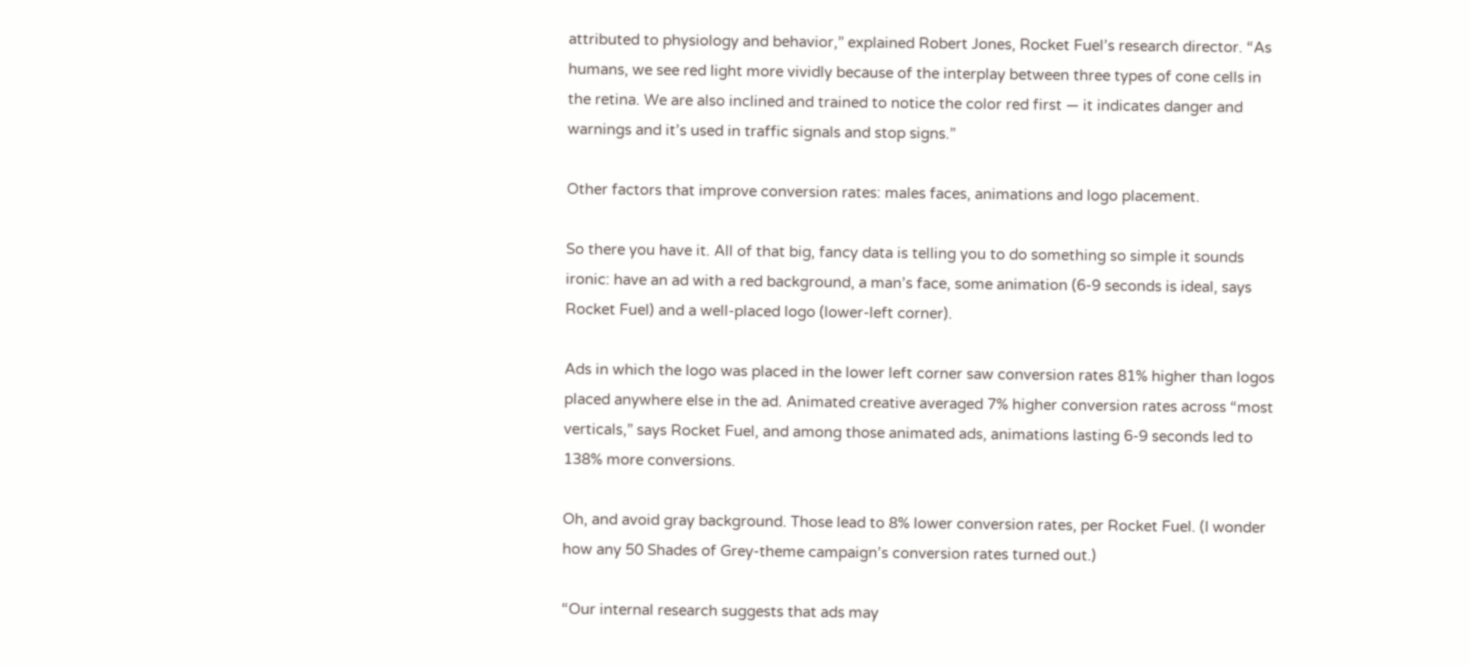attributed to physiology and behavior,” explained Robert Jones, Rocket Fuel’s research director. “As humans, we see red light more vividly because of the interplay between three types of cone cells in the retina. We are also inclined and trained to notice the color red first — it indicates danger and warnings and it’s used in traffic signals and stop signs.”

Other factors that improve conversion rates: males faces, animations and logo placement.

So there you have it. All of that big, fancy data is telling you to do something so simple it sounds ironic: have an ad with a red background, a man’s face, some animation (6-9 seconds is ideal, says Rocket Fuel) and a well-placed logo (lower-left corner).

Ads in which the logo was placed in the lower left corner saw conversion rates 81% higher than logos placed anywhere else in the ad. Animated creative averaged 7% higher conversion rates across “most verticals,” says Rocket Fuel, and among those animated ads, animations lasting 6-9 seconds led to 138% more conversions.

Oh, and avoid gray background. Those lead to 8% lower conversion rates, per Rocket Fuel. (I wonder how any 50 Shades of Grey-theme campaign’s conversion rates turned out.)

“Our internal research suggests that ads may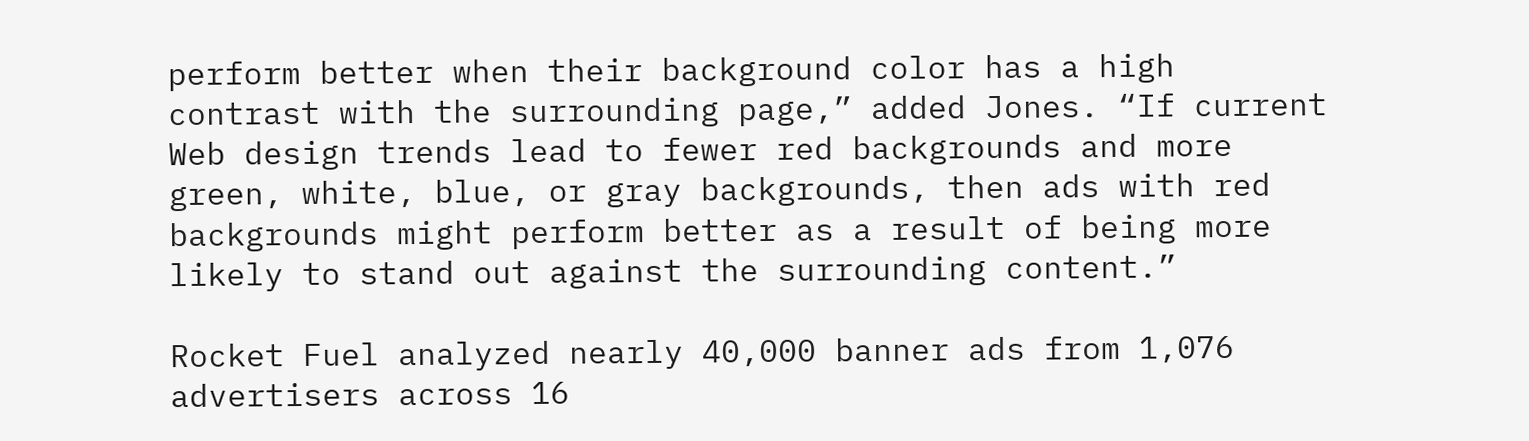perform better when their background color has a high contrast with the surrounding page,” added Jones. “If current Web design trends lead to fewer red backgrounds and more green, white, blue, or gray backgrounds, then ads with red backgrounds might perform better as a result of being more likely to stand out against the surrounding content.”

Rocket Fuel analyzed nearly 40,000 banner ads from 1,076 advertisers across 16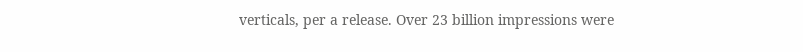verticals, per a release. Over 23 billion impressions were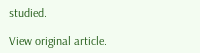studied.

View original article.